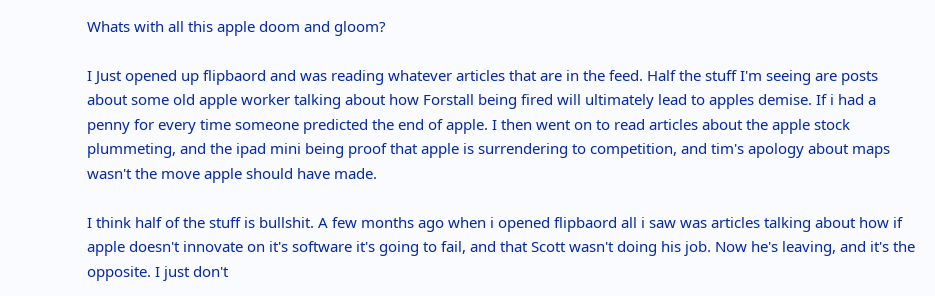Whats with all this apple doom and gloom?

I Just opened up flipbaord and was reading whatever articles that are in the feed. Half the stuff I'm seeing are posts about some old apple worker talking about how Forstall being fired will ultimately lead to apples demise. If i had a penny for every time someone predicted the end of apple. I then went on to read articles about the apple stock plummeting, and the ipad mini being proof that apple is surrendering to competition, and tim's apology about maps wasn't the move apple should have made.

I think half of the stuff is bullshit. A few months ago when i opened flipbaord all i saw was articles talking about how if apple doesn't innovate on it's software it's going to fail, and that Scott wasn't doing his job. Now he's leaving, and it's the opposite. I just don't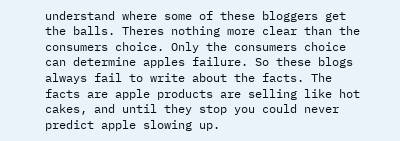understand where some of these bloggers get the balls. Theres nothing more clear than the consumers choice. Only the consumers choice can determine apples failure. So these blogs always fail to write about the facts. The facts are apple products are selling like hot cakes, and until they stop you could never predict apple slowing up.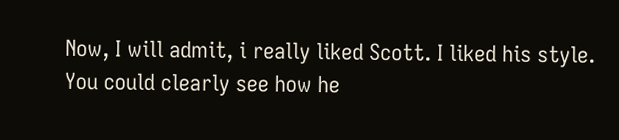Now, I will admit, i really liked Scott. I liked his style. You could clearly see how he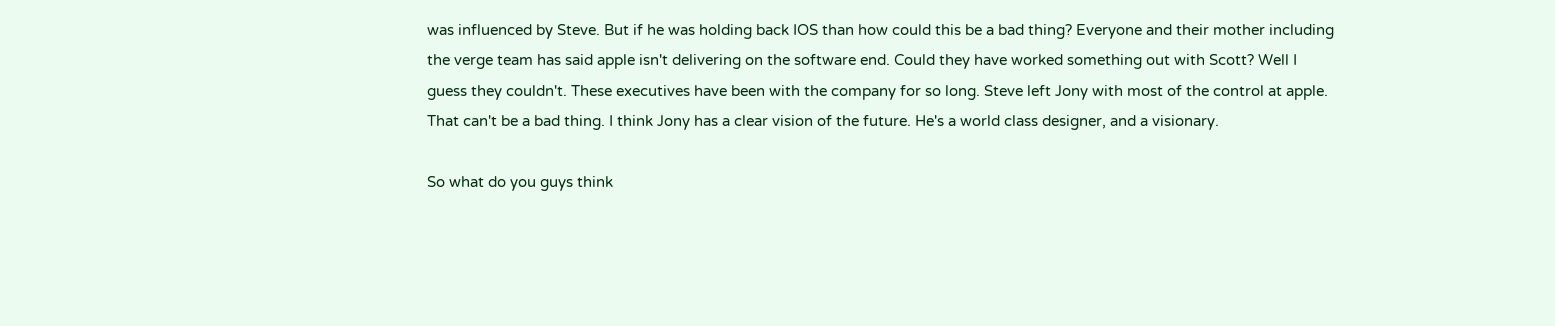was influenced by Steve. But if he was holding back IOS than how could this be a bad thing? Everyone and their mother including the verge team has said apple isn't delivering on the software end. Could they have worked something out with Scott? Well I guess they couldn't. These executives have been with the company for so long. Steve left Jony with most of the control at apple. That can't be a bad thing. I think Jony has a clear vision of the future. He's a world class designer, and a visionary.

So what do you guys think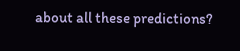about all these predictions?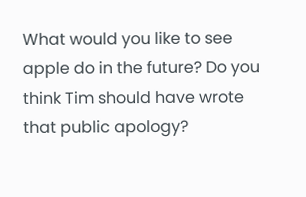What would you like to see apple do in the future? Do you think Tim should have wrote that public apology?